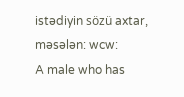istədiyin sözü axtar, məsələn: wcw:
A male who has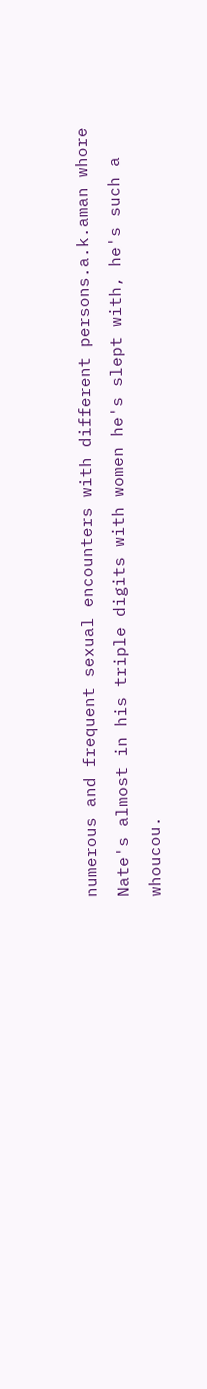numerous and frequent sexual encounters with different persons.a.k.aman whore
Nate's almost in his triple digits with women he's slept with, he's such a whoucou.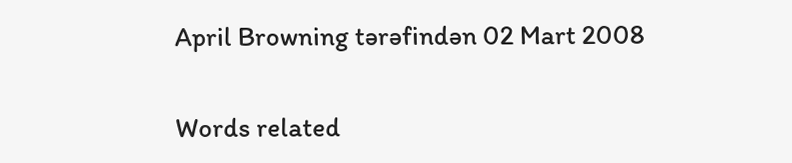April Browning tərəfindən 02 Mart 2008

Words related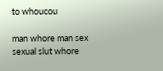to whoucou

man whore man sex sexual slut whore